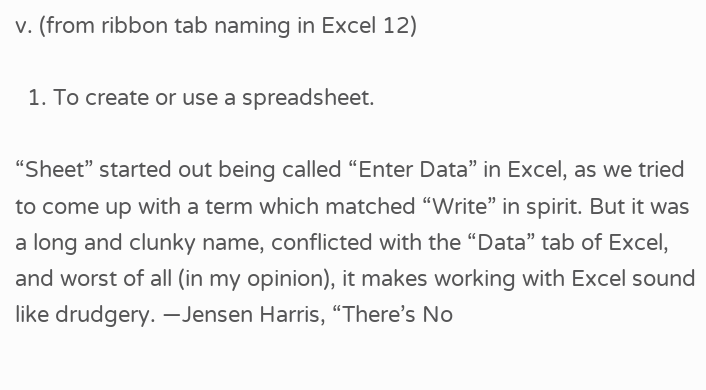v. (from ribbon tab naming in Excel 12)

  1. To create or use a spreadsheet.

“Sheet” started out being called “Enter Data” in Excel, as we tried to come up with a term which matched “Write” in spirit. But it was a long and clunky name, conflicted with the “Data” tab of Excel, and worst of all (in my opinion), it makes working with Excel sound like drudgery. —Jensen Harris, “There’s No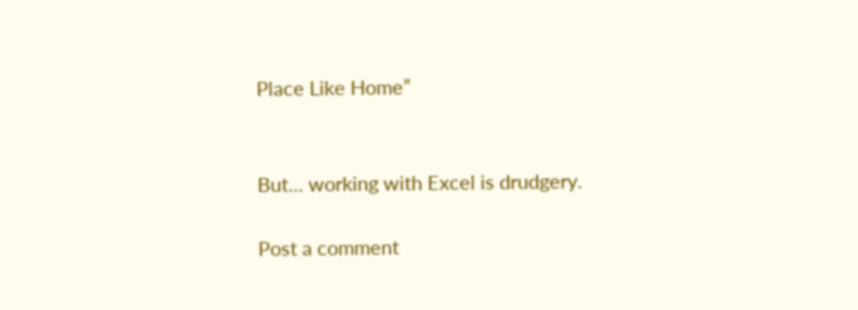Place Like Home”


But... working with Excel is drudgery.

Post a comment